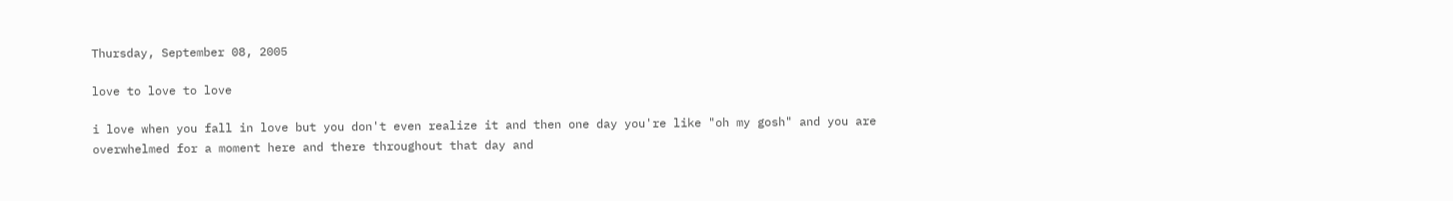Thursday, September 08, 2005

love to love to love

i love when you fall in love but you don't even realize it and then one day you're like "oh my gosh" and you are overwhelmed for a moment here and there throughout that day and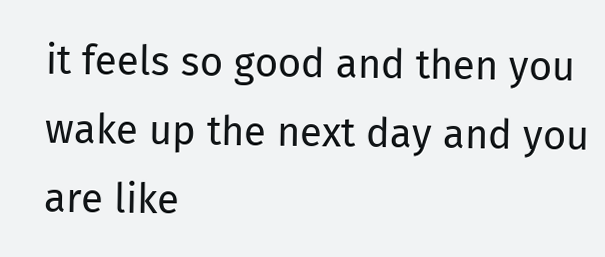it feels so good and then you wake up the next day and you are like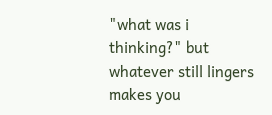"what was i thinking?" but whatever still lingers makes you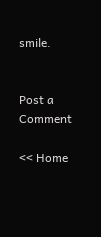smile.


Post a Comment

<< Home